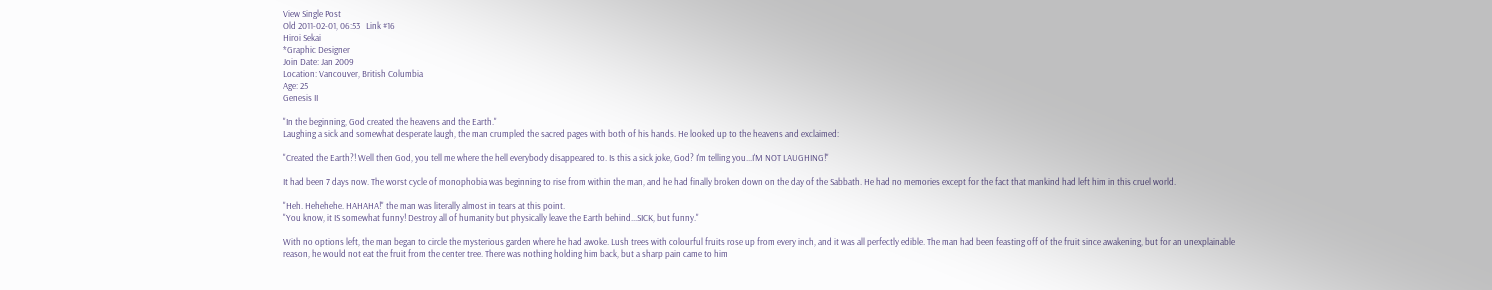View Single Post
Old 2011-02-01, 06:53   Link #16
Hiroi Sekai
*Graphic Designer
Join Date: Jan 2009
Location: Vancouver, British Columbia
Age: 25
Genesis II

"In the beginning, God created the heavens and the Earth."
Laughing a sick and somewhat desperate laugh, the man crumpled the sacred pages with both of his hands. He looked up to the heavens and exclaimed:

"Created the Earth?! Well then God, you tell me where the hell everybody disappeared to. Is this a sick joke, God? I'm telling you...I'M NOT LAUGHING!"

It had been 7 days now. The worst cycle of monophobia was beginning to rise from within the man, and he had finally broken down on the day of the Sabbath. He had no memories except for the fact that mankind had left him in this cruel world.

"Heh. Hehehehe. HAHAHA!" the man was literally almost in tears at this point.
"You know, it IS somewhat funny! Destroy all of humanity but physically leave the Earth behind...SICK, but funny."

With no options left, the man began to circle the mysterious garden where he had awoke. Lush trees with colourful fruits rose up from every inch, and it was all perfectly edible. The man had been feasting off of the fruit since awakening, but for an unexplainable reason, he would not eat the fruit from the center tree. There was nothing holding him back, but a sharp pain came to him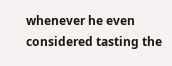whenever he even considered tasting the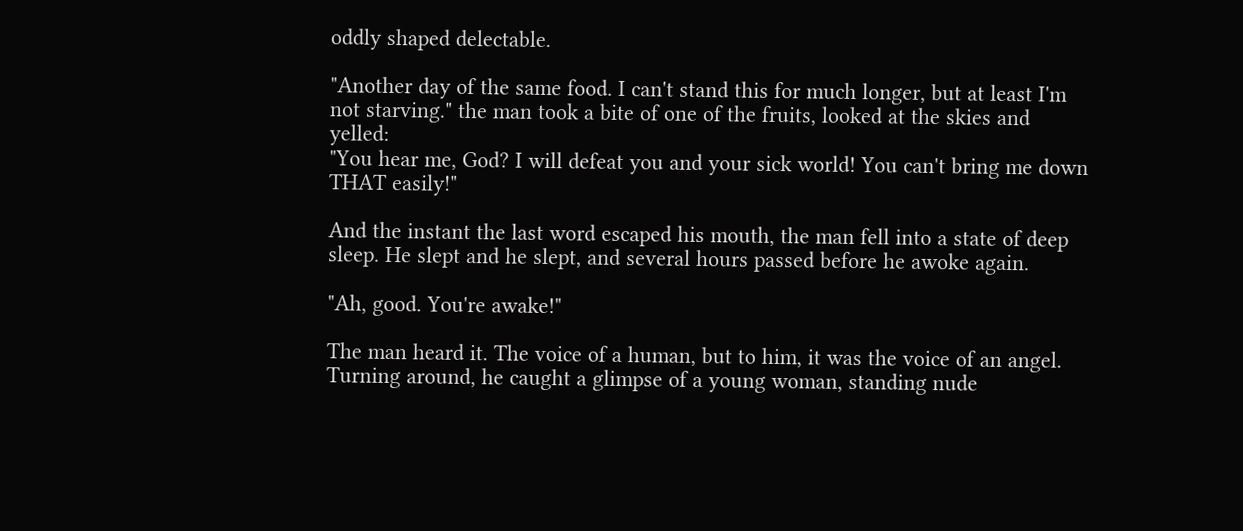oddly shaped delectable.

"Another day of the same food. I can't stand this for much longer, but at least I'm not starving." the man took a bite of one of the fruits, looked at the skies and yelled:
"You hear me, God? I will defeat you and your sick world! You can't bring me down THAT easily!"

And the instant the last word escaped his mouth, the man fell into a state of deep sleep. He slept and he slept, and several hours passed before he awoke again.

"Ah, good. You're awake!"

The man heard it. The voice of a human, but to him, it was the voice of an angel. Turning around, he caught a glimpse of a young woman, standing nude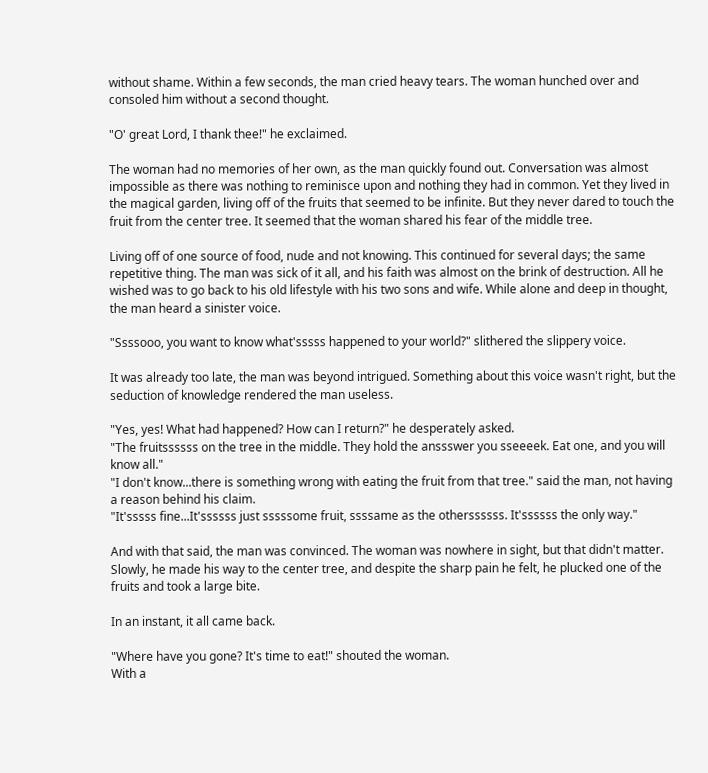without shame. Within a few seconds, the man cried heavy tears. The woman hunched over and consoled him without a second thought.

"O' great Lord, I thank thee!" he exclaimed.

The woman had no memories of her own, as the man quickly found out. Conversation was almost impossible as there was nothing to reminisce upon and nothing they had in common. Yet they lived in the magical garden, living off of the fruits that seemed to be infinite. But they never dared to touch the fruit from the center tree. It seemed that the woman shared his fear of the middle tree.

Living off of one source of food, nude and not knowing. This continued for several days; the same repetitive thing. The man was sick of it all, and his faith was almost on the brink of destruction. All he wished was to go back to his old lifestyle with his two sons and wife. While alone and deep in thought, the man heard a sinister voice.

"Ssssooo, you want to know what'sssss happened to your world?" slithered the slippery voice.

It was already too late, the man was beyond intrigued. Something about this voice wasn't right, but the seduction of knowledge rendered the man useless.

"Yes, yes! What had happened? How can I return?" he desperately asked.
"The fruitssssss on the tree in the middle. They hold the anssswer you sseeeek. Eat one, and you will know all."
"I don't know...there is something wrong with eating the fruit from that tree." said the man, not having a reason behind his claim.
"It'sssss fine...It'ssssss just sssssome fruit, ssssame as the otherssssss. It'ssssss the only way."

And with that said, the man was convinced. The woman was nowhere in sight, but that didn't matter. Slowly, he made his way to the center tree, and despite the sharp pain he felt, he plucked one of the fruits and took a large bite.

In an instant, it all came back.

"Where have you gone? It's time to eat!" shouted the woman.
With a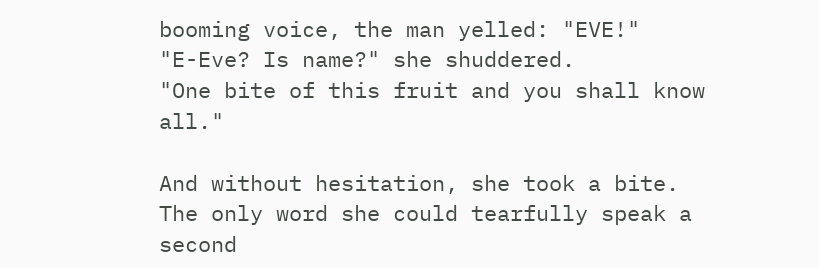booming voice, the man yelled: "EVE!"
"E-Eve? Is name?" she shuddered.
"One bite of this fruit and you shall know all."

And without hesitation, she took a bite.
The only word she could tearfully speak a second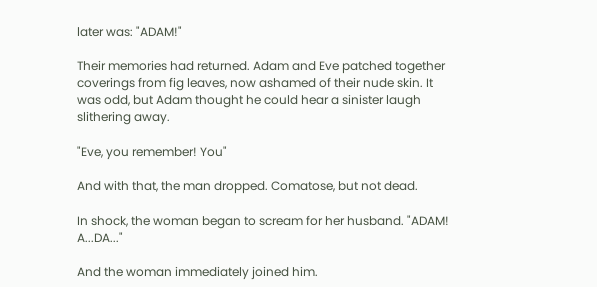later was: "ADAM!"

Their memories had returned. Adam and Eve patched together coverings from fig leaves, now ashamed of their nude skin. It was odd, but Adam thought he could hear a sinister laugh slithering away.

"Eve, you remember! You"

And with that, the man dropped. Comatose, but not dead.

In shock, the woman began to scream for her husband. "ADAM! A...DA..."

And the woman immediately joined him.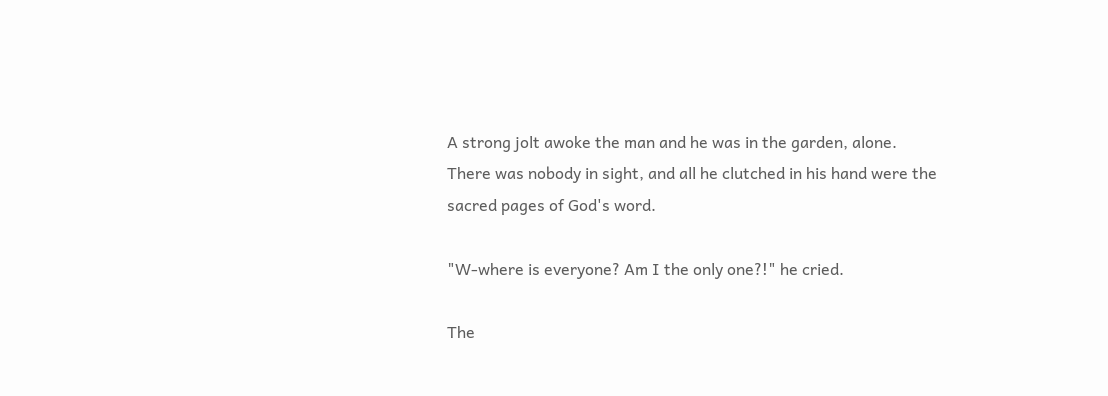A strong jolt awoke the man and he was in the garden, alone. There was nobody in sight, and all he clutched in his hand were the sacred pages of God's word.

"W-where is everyone? Am I the only one?!" he cried.

The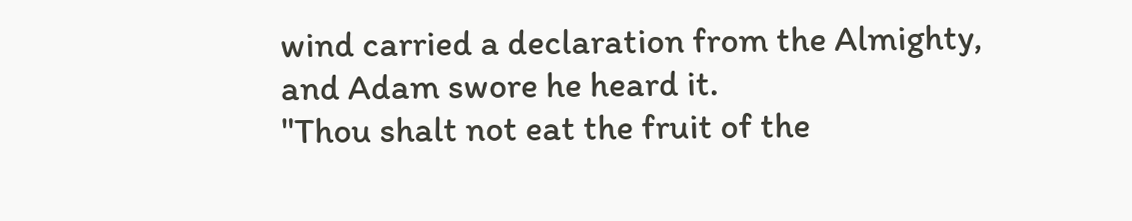wind carried a declaration from the Almighty, and Adam swore he heard it.
"Thou shalt not eat the fruit of the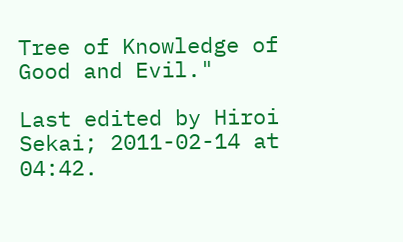Tree of Knowledge of Good and Evil."

Last edited by Hiroi Sekai; 2011-02-14 at 04:42.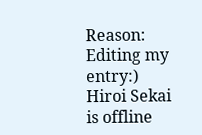Reason: Editing my entry:)
Hiroi Sekai is offline